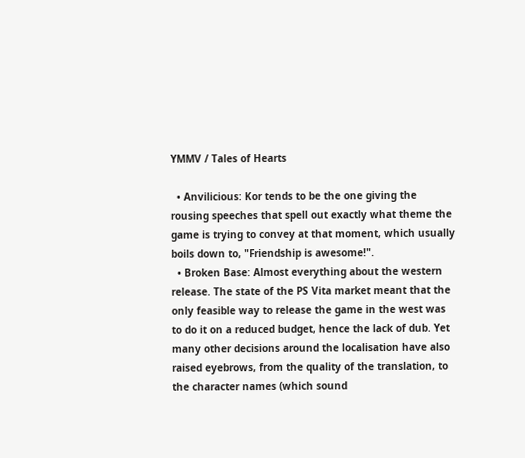YMMV / Tales of Hearts

  • Anvilicious: Kor tends to be the one giving the rousing speeches that spell out exactly what theme the game is trying to convey at that moment, which usually boils down to, "Friendship is awesome!".
  • Broken Base: Almost everything about the western release. The state of the PS Vita market meant that the only feasible way to release the game in the west was to do it on a reduced budget, hence the lack of dub. Yet many other decisions around the localisation have also raised eyebrows, from the quality of the translation, to the character names (which sound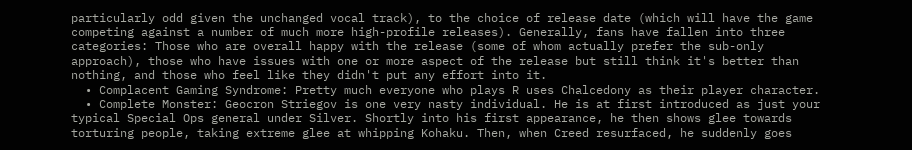particularly odd given the unchanged vocal track), to the choice of release date (which will have the game competing against a number of much more high-profile releases). Generally, fans have fallen into three categories: Those who are overall happy with the release (some of whom actually prefer the sub-only approach), those who have issues with one or more aspect of the release but still think it's better than nothing, and those who feel like they didn't put any effort into it.
  • Complacent Gaming Syndrome: Pretty much everyone who plays R uses Chalcedony as their player character.
  • Complete Monster: Geocron Striegov is one very nasty individual. He is at first introduced as just your typical Special Ops general under Silver. Shortly into his first appearance, he then shows glee towards torturing people, taking extreme glee at whipping Kohaku. Then, when Creed resurfaced, he suddenly goes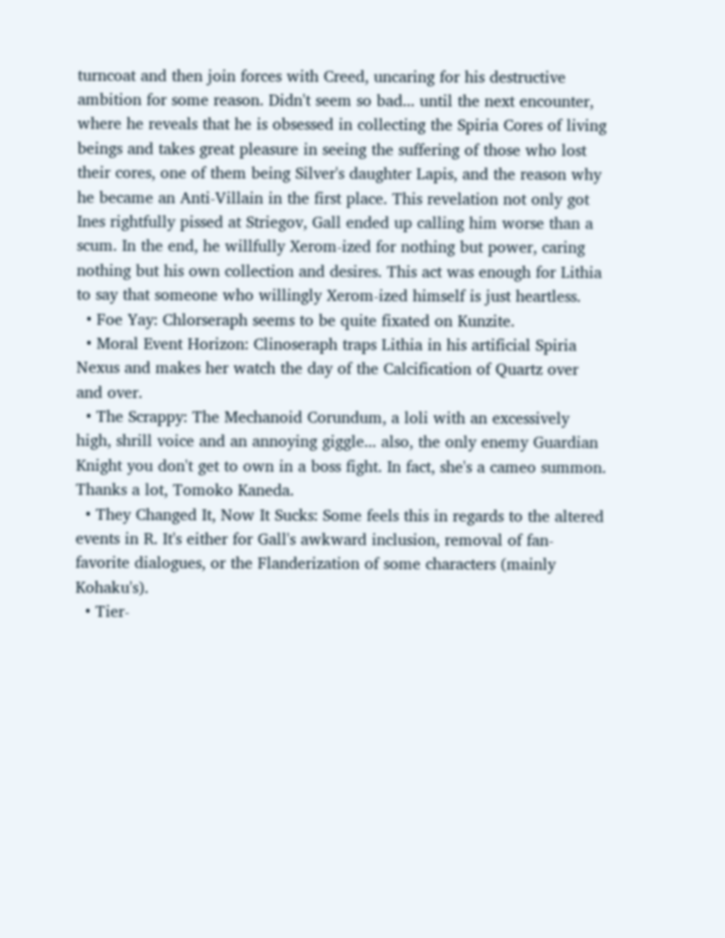turncoat and then join forces with Creed, uncaring for his destructive ambition for some reason. Didn't seem so bad... until the next encounter, where he reveals that he is obsessed in collecting the Spiria Cores of living beings and takes great pleasure in seeing the suffering of those who lost their cores, one of them being Silver's daughter Lapis, and the reason why he became an Anti-Villain in the first place. This revelation not only got Ines rightfully pissed at Striegov, Gall ended up calling him worse than a scum. In the end, he willfully Xerom-ized for nothing but power, caring nothing but his own collection and desires. This act was enough for Lithia to say that someone who willingly Xerom-ized himself is just heartless.
  • Foe Yay: Chlorseraph seems to be quite fixated on Kunzite.
  • Moral Event Horizon: Clinoseraph traps Lithia in his artificial Spiria Nexus and makes her watch the day of the Calcification of Quartz over and over.
  • The Scrappy: The Mechanoid Corundum, a loli with an excessively high, shrill voice and an annoying giggle... also, the only enemy Guardian Knight you don't get to own in a boss fight. In fact, she's a cameo summon. Thanks a lot, Tomoko Kaneda.
  • They Changed It, Now It Sucks: Some feels this in regards to the altered events in R. It's either for Gall's awkward inclusion, removal of fan-favorite dialogues, or the Flanderization of some characters (mainly Kohaku's).
  • Tier-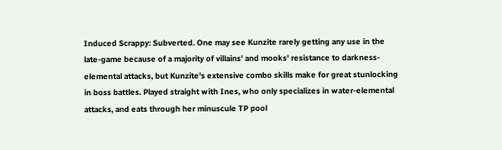Induced Scrappy: Subverted. One may see Kunzite rarely getting any use in the late-game because of a majority of villains' and mooks' resistance to darkness-elemental attacks, but Kunzite's extensive combo skills make for great stunlocking in boss battles. Played straight with Ines, who only specializes in water-elemental attacks, and eats through her minuscule TP pool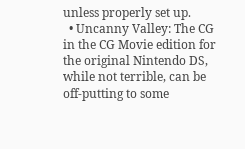unless properly set up.
  • Uncanny Valley: The CG in the CG Movie edition for the original Nintendo DS, while not terrible, can be off-putting to some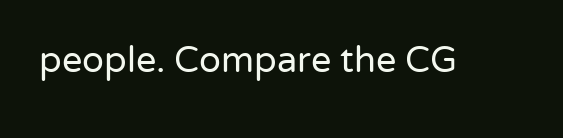people. Compare the CG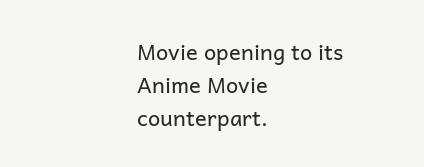Movie opening to its Anime Movie counterpart.